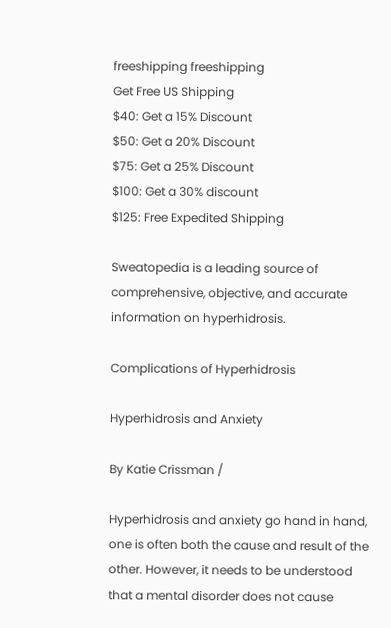freeshipping freeshipping
Get Free US Shipping
$40: Get a 15% Discount
$50: Get a 20% Discount
$75: Get a 25% Discount
$100: Get a 30% discount
$125: Free Expedited Shipping

Sweatopedia is a leading source of comprehensive, objective, and accurate information on hyperhidrosis.

Complications of Hyperhidrosis

Hyperhidrosis and Anxiety

By Katie Crissman /

Hyperhidrosis and anxiety go hand in hand, one is often both the cause and result of the other. However, it needs to be understood that a mental disorder does not cause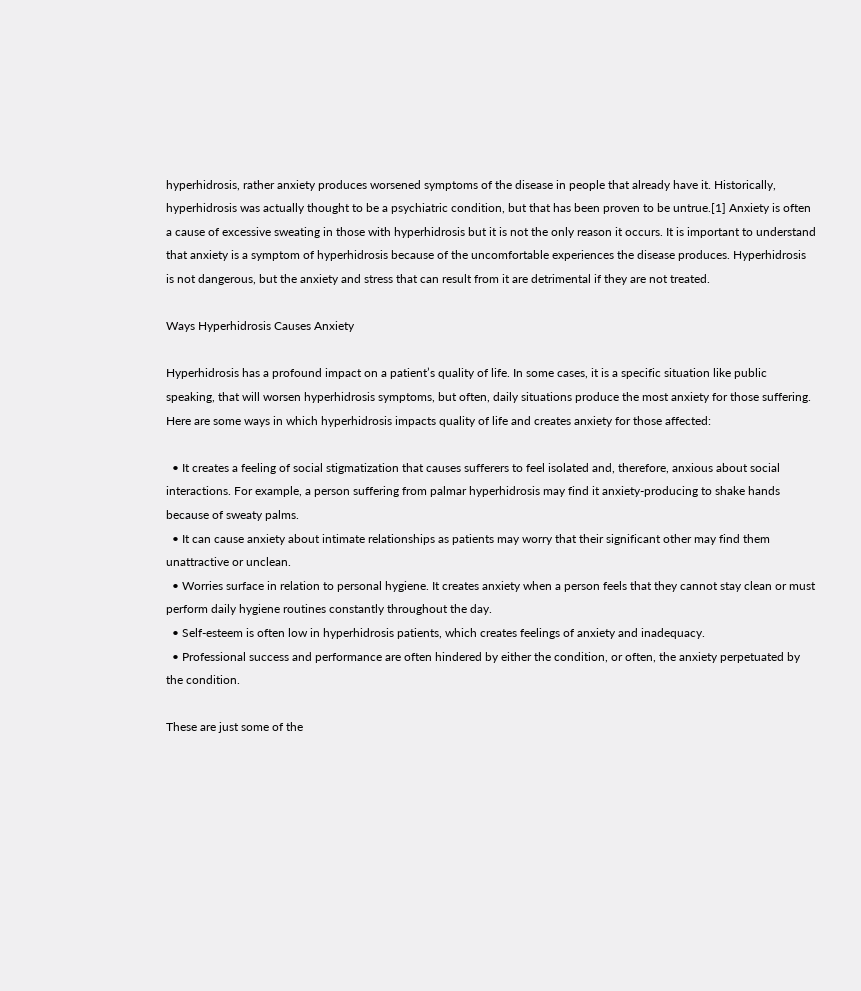hyperhidrosis, rather anxiety produces worsened symptoms of the disease in people that already have it. Historically, hyperhidrosis was actually thought to be a psychiatric condition, but that has been proven to be untrue.[1] Anxiety is often a cause of excessive sweating in those with hyperhidrosis but it is not the only reason it occurs. It is important to understand that anxiety is a symptom of hyperhidrosis because of the uncomfortable experiences the disease produces. Hyperhidrosis is not dangerous, but the anxiety and stress that can result from it are detrimental if they are not treated.

Ways Hyperhidrosis Causes Anxiety

Hyperhidrosis has a profound impact on a patient’s quality of life. In some cases, it is a specific situation like public speaking, that will worsen hyperhidrosis symptoms, but often, daily situations produce the most anxiety for those suffering. Here are some ways in which hyperhidrosis impacts quality of life and creates anxiety for those affected:

  • It creates a feeling of social stigmatization that causes sufferers to feel isolated and, therefore, anxious about social interactions. For example, a person suffering from palmar hyperhidrosis may find it anxiety-producing to shake hands because of sweaty palms.
  • It can cause anxiety about intimate relationships as patients may worry that their significant other may find them unattractive or unclean.
  • Worries surface in relation to personal hygiene. It creates anxiety when a person feels that they cannot stay clean or must perform daily hygiene routines constantly throughout the day.
  • Self-esteem is often low in hyperhidrosis patients, which creates feelings of anxiety and inadequacy.
  • Professional success and performance are often hindered by either the condition, or often, the anxiety perpetuated by the condition.

These are just some of the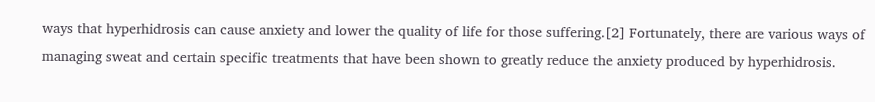ways that hyperhidrosis can cause anxiety and lower the quality of life for those suffering.[2] Fortunately, there are various ways of managing sweat and certain specific treatments that have been shown to greatly reduce the anxiety produced by hyperhidrosis.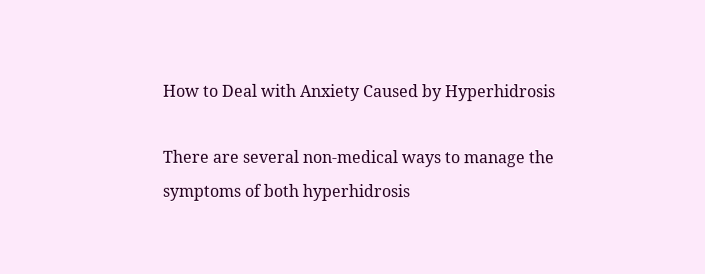How to Deal with Anxiety Caused by Hyperhidrosis

There are several non-medical ways to manage the symptoms of both hyperhidrosis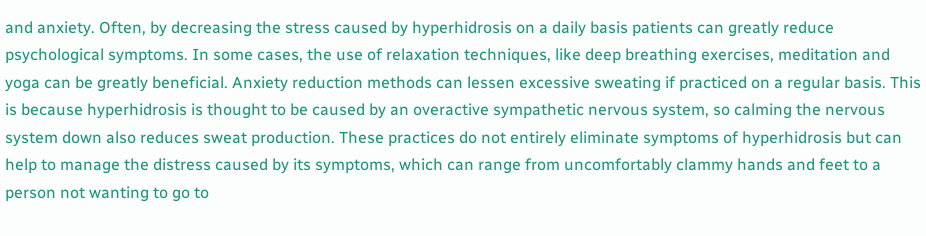and anxiety. Often, by decreasing the stress caused by hyperhidrosis on a daily basis patients can greatly reduce psychological symptoms. In some cases, the use of relaxation techniques, like deep breathing exercises, meditation and yoga can be greatly beneficial. Anxiety reduction methods can lessen excessive sweating if practiced on a regular basis. This is because hyperhidrosis is thought to be caused by an overactive sympathetic nervous system, so calming the nervous system down also reduces sweat production. These practices do not entirely eliminate symptoms of hyperhidrosis but can help to manage the distress caused by its symptoms, which can range from uncomfortably clammy hands and feet to a person not wanting to go to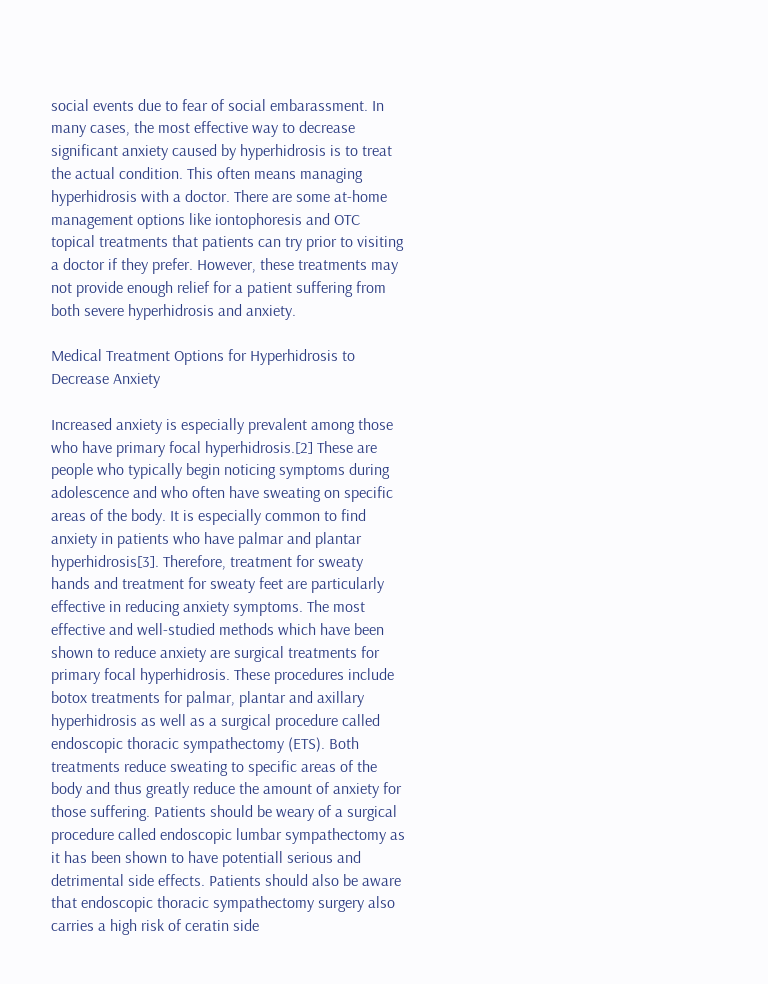social events due to fear of social embarassment. In many cases, the most effective way to decrease significant anxiety caused by hyperhidrosis is to treat the actual condition. This often means managing hyperhidrosis with a doctor. There are some at-home management options like iontophoresis and OTC topical treatments that patients can try prior to visiting a doctor if they prefer. However, these treatments may not provide enough relief for a patient suffering from both severe hyperhidrosis and anxiety.

Medical Treatment Options for Hyperhidrosis to Decrease Anxiety

Increased anxiety is especially prevalent among those who have primary focal hyperhidrosis.[2] These are people who typically begin noticing symptoms during adolescence and who often have sweating on specific areas of the body. It is especially common to find anxiety in patients who have palmar and plantar hyperhidrosis[3]. Therefore, treatment for sweaty hands and treatment for sweaty feet are particularly effective in reducing anxiety symptoms. The most effective and well-studied methods which have been shown to reduce anxiety are surgical treatments for primary focal hyperhidrosis. These procedures include botox treatments for palmar, plantar and axillary hyperhidrosis as well as a surgical procedure called endoscopic thoracic sympathectomy (ETS). Both treatments reduce sweating to specific areas of the body and thus greatly reduce the amount of anxiety for those suffering. Patients should be weary of a surgical procedure called endoscopic lumbar sympathectomy as it has been shown to have potentiall serious and detrimental side effects. Patients should also be aware that endoscopic thoracic sympathectomy surgery also carries a high risk of ceratin side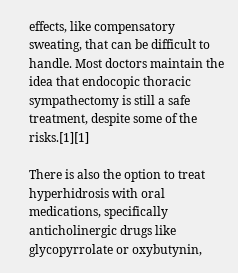effects, like compensatory sweating, that can be difficult to handle. Most doctors maintain the idea that endocopic thoracic sympathectomy is still a safe treatment, despite some of the risks.[1][1]

There is also the option to treat hyperhidrosis with oral medications, specifically anticholinergic drugs like glycopyrrolate or oxybutynin,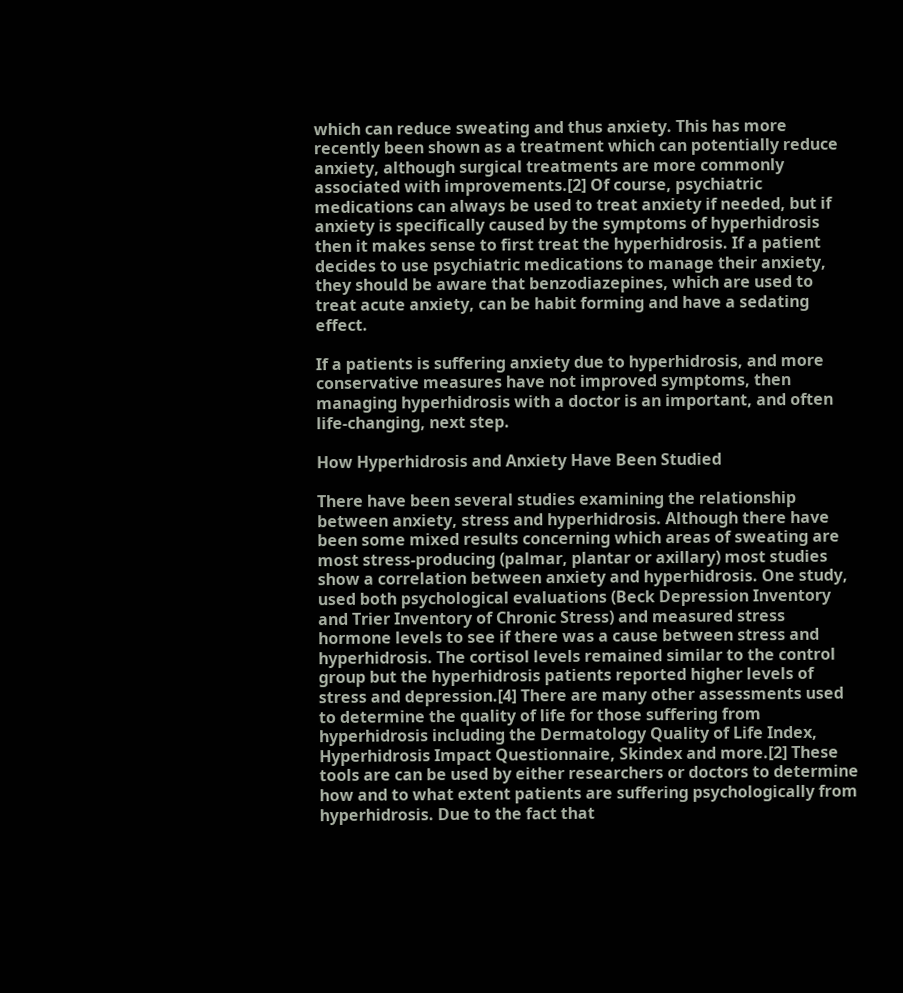which can reduce sweating and thus anxiety. This has more recently been shown as a treatment which can potentially reduce anxiety, although surgical treatments are more commonly associated with improvements.[2] Of course, psychiatric medications can always be used to treat anxiety if needed, but if anxiety is specifically caused by the symptoms of hyperhidrosis then it makes sense to first treat the hyperhidrosis. If a patient decides to use psychiatric medications to manage their anxiety, they should be aware that benzodiazepines, which are used to treat acute anxiety, can be habit forming and have a sedating effect.

If a patients is suffering anxiety due to hyperhidrosis, and more conservative measures have not improved symptoms, then managing hyperhidrosis with a doctor is an important, and often life-changing, next step.

How Hyperhidrosis and Anxiety Have Been Studied

There have been several studies examining the relationship between anxiety, stress and hyperhidrosis. Although there have been some mixed results concerning which areas of sweating are most stress-producing (palmar, plantar or axillary) most studies show a correlation between anxiety and hyperhidrosis. One study, used both psychological evaluations (Beck Depression Inventory and Trier Inventory of Chronic Stress) and measured stress hormone levels to see if there was a cause between stress and hyperhidrosis. The cortisol levels remained similar to the control group but the hyperhidrosis patients reported higher levels of stress and depression.[4] There are many other assessments used to determine the quality of life for those suffering from hyperhidrosis including the Dermatology Quality of Life Index, Hyperhidrosis Impact Questionnaire, Skindex and more.[2] These tools are can be used by either researchers or doctors to determine how and to what extent patients are suffering psychologically from hyperhidrosis. Due to the fact that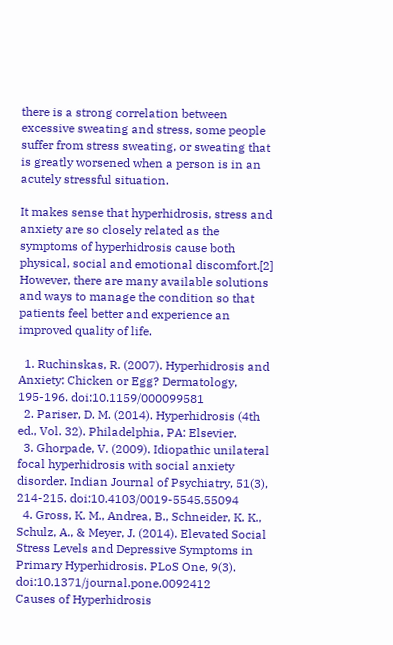there is a strong correlation between excessive sweating and stress, some people suffer from stress sweating, or sweating that is greatly worsened when a person is in an acutely stressful situation.

It makes sense that hyperhidrosis, stress and anxiety are so closely related as the symptoms of hyperhidrosis cause both physical, social and emotional discomfort.[2] However, there are many available solutions and ways to manage the condition so that patients feel better and experience an improved quality of life.

  1. Ruchinskas, R. (2007). Hyperhidrosis and Anxiety: Chicken or Egg? Dermatology, 195-196. doi:10.1159/000099581
  2. Pariser, D. M. (2014). Hyperhidrosis (4th ed., Vol. 32). Philadelphia, PA: Elsevier.
  3. Ghorpade, V. (2009). Idiopathic unilateral focal hyperhidrosis with social anxiety disorder. Indian Journal of Psychiatry, 51(3), 214-215. doi:10.4103/0019-5545.55094
  4. Gross, K. M., Andrea, B., Schneider, K. K., Schulz, A., & Meyer, J. (2014). Elevated Social Stress Levels and Depressive Symptoms in Primary Hyperhidrosis. PLoS One, 9(3). doi:10.1371/journal.pone.0092412
Causes of Hyperhidrosis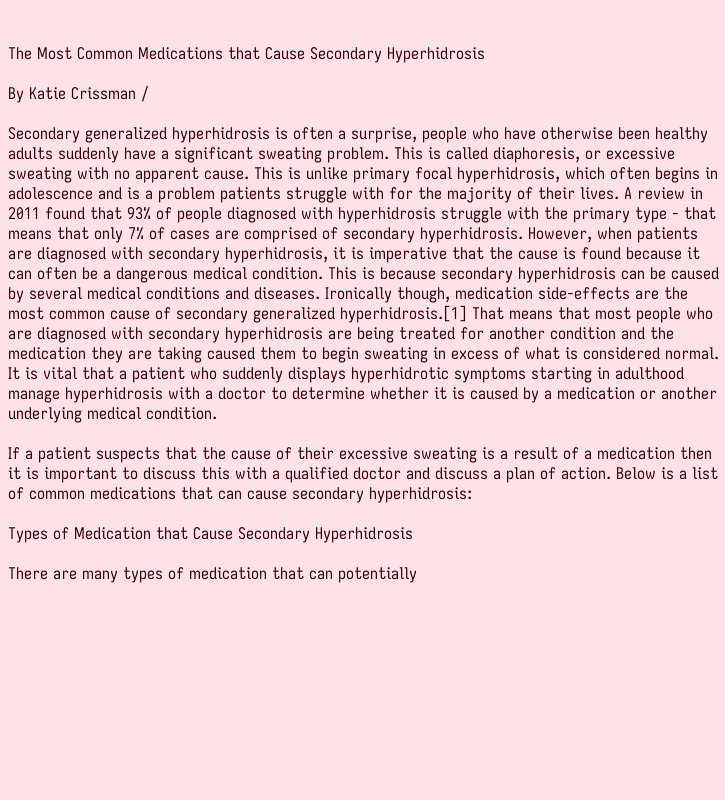The Most Common Medications that Cause Secondary Hyperhidrosis

By Katie Crissman /

Secondary generalized hyperhidrosis is often a surprise, people who have otherwise been healthy adults suddenly have a significant sweating problem. This is called diaphoresis, or excessive sweating with no apparent cause. This is unlike primary focal hyperhidrosis, which often begins in adolescence and is a problem patients struggle with for the majority of their lives. A review in 2011 found that 93% of people diagnosed with hyperhidrosis struggle with the primary type - that means that only 7% of cases are comprised of secondary hyperhidrosis. However, when patients are diagnosed with secondary hyperhidrosis, it is imperative that the cause is found because it can often be a dangerous medical condition. This is because secondary hyperhidrosis can be caused by several medical conditions and diseases. Ironically though, medication side-effects are the most common cause of secondary generalized hyperhidrosis.[1] That means that most people who are diagnosed with secondary hyperhidrosis are being treated for another condition and the medication they are taking caused them to begin sweating in excess of what is considered normal. It is vital that a patient who suddenly displays hyperhidrotic symptoms starting in adulthood manage hyperhidrosis with a doctor to determine whether it is caused by a medication or another underlying medical condition.

If a patient suspects that the cause of their excessive sweating is a result of a medication then it is important to discuss this with a qualified doctor and discuss a plan of action. Below is a list of common medications that can cause secondary hyperhidrosis:

Types of Medication that Cause Secondary Hyperhidrosis

There are many types of medication that can potentially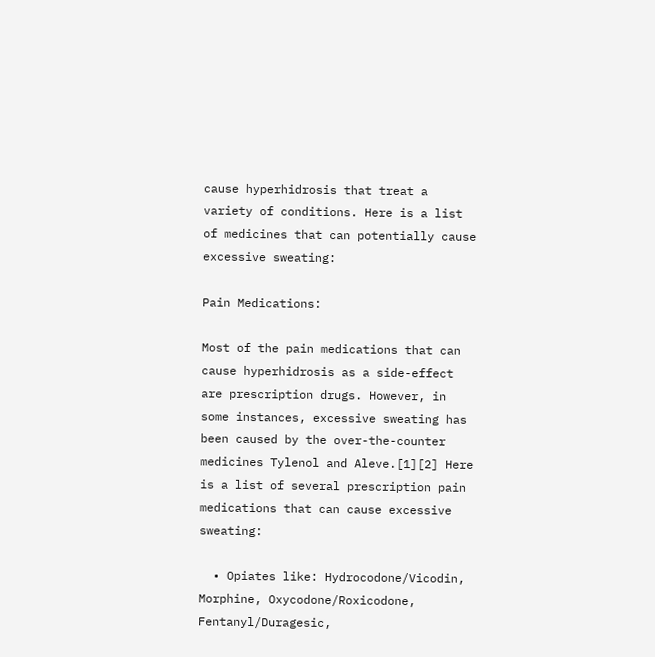cause hyperhidrosis that treat a variety of conditions. Here is a list of medicines that can potentially cause excessive sweating:

Pain Medications:

Most of the pain medications that can cause hyperhidrosis as a side-effect are prescription drugs. However, in some instances, excessive sweating has been caused by the over-the-counter medicines Tylenol and Aleve.[1][2] Here is a list of several prescription pain medications that can cause excessive sweating:

  • Opiates like: Hydrocodone/Vicodin, Morphine, Oxycodone/Roxicodone, Fentanyl/Duragesic,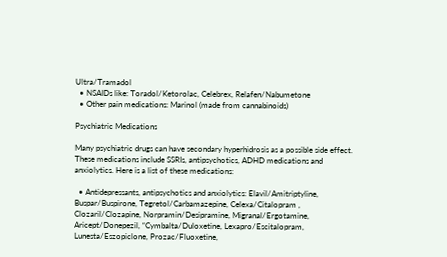Ultra/Tramadol
  • NSAIDs like: Toradol/Ketorolac, Celebrex, Relafen/Nabumetone
  • Other pain medications: Marinol (made from cannabinoids)

Psychiatric Medications

Many psychiatric drugs can have secondary hyperhidrosis as a possible side effect. These medications include SSRIs, antipsychotics, ADHD medications and anxiolytics. Here is a list of these medications:

  • Antidepressants, antipsychotics and anxiolytics: Elavil/Amitriptyline, Buspar/Buspirone, Tegretol/Carbamazepine, Celexa/Citalopram , Clozaril/Clozapine, Norpramin/Desipramine, Migranal/Ergotamine, Aricept/Donepezil, “Cymbalta/Duloxetine, Lexapro/Escitalopram, Lunesta/Eszopiclone, Prozac/Fluoxetine,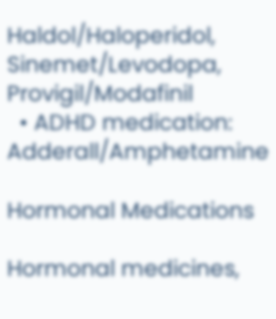Haldol/Haloperidol, Sinemet/Levodopa, Provigil/Modafinil
  • ADHD medication: Adderall/Amphetamine

Hormonal Medications

Hormonal medicines,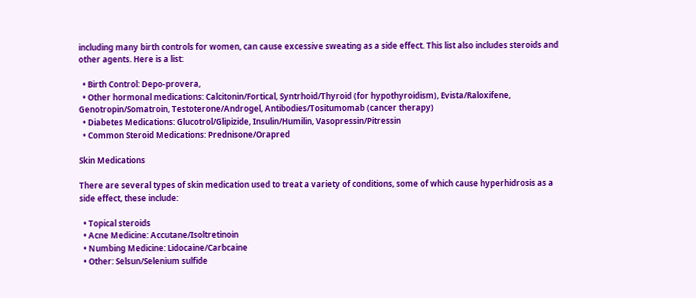including many birth controls for women, can cause excessive sweating as a side effect. This list also includes steroids and other agents. Here is a list:

  • Birth Control: Depo-provera,
  • Other hormonal medications: Calcitonin/Fortical, Syntrhoid/Thyroid (for hypothyroidism), Evista/Raloxifene, Genotropin/Somatroin, Testoterone/Androgel, Antibodies/Tositumomab (cancer therapy)
  • Diabetes Medications: Glucotrol/Glipizide, Insulin/Humilin, Vasopressin/Pitressin
  • Common Steroid Medications: Prednisone/Orapred

Skin Medications

There are several types of skin medication used to treat a variety of conditions, some of which cause hyperhidrosis as a side effect, these include:

  • Topical steroids
  • Acne Medicine: Accutane/Isoltretinoin
  • Numbing Medicine: Lidocaine/Carbcaine
  • Other: Selsun/Selenium sulfide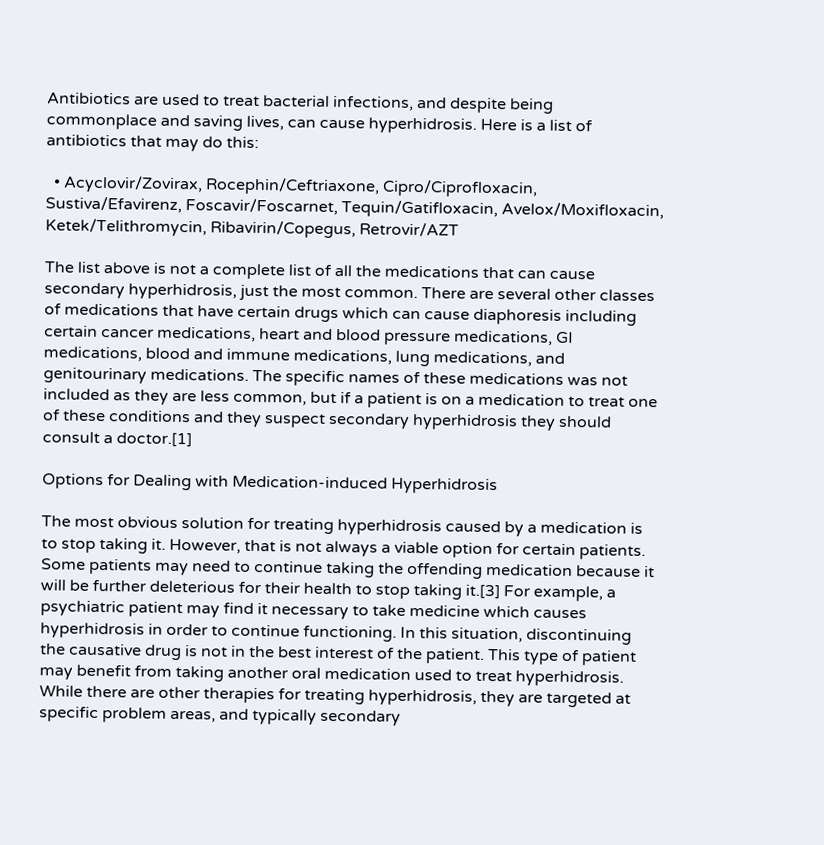Antibiotics are used to treat bacterial infections, and despite being commonplace and saving lives, can cause hyperhidrosis. Here is a list of antibiotics that may do this:

  • Acyclovir/Zovirax, Rocephin/Ceftriaxone, Cipro/Ciprofloxacin, Sustiva/Efavirenz, Foscavir/Foscarnet, Tequin/Gatifloxacin, Avelox/Moxifloxacin, Ketek/Telithromycin, Ribavirin/Copegus, Retrovir/AZT

The list above is not a complete list of all the medications that can cause secondary hyperhidrosis, just the most common. There are several other classes of medications that have certain drugs which can cause diaphoresis including certain cancer medications, heart and blood pressure medications, GI medications, blood and immune medications, lung medications, and genitourinary medications. The specific names of these medications was not included as they are less common, but if a patient is on a medication to treat one of these conditions and they suspect secondary hyperhidrosis they should consult a doctor.[1]

Options for Dealing with Medication-induced Hyperhidrosis

The most obvious solution for treating hyperhidrosis caused by a medication is to stop taking it. However, that is not always a viable option for certain patients. Some patients may need to continue taking the offending medication because it will be further deleterious for their health to stop taking it.[3] For example, a psychiatric patient may find it necessary to take medicine which causes hyperhidrosis in order to continue functioning. In this situation, discontinuing the causative drug is not in the best interest of the patient. This type of patient may benefit from taking another oral medication used to treat hyperhidrosis. While there are other therapies for treating hyperhidrosis, they are targeted at specific problem areas, and typically secondary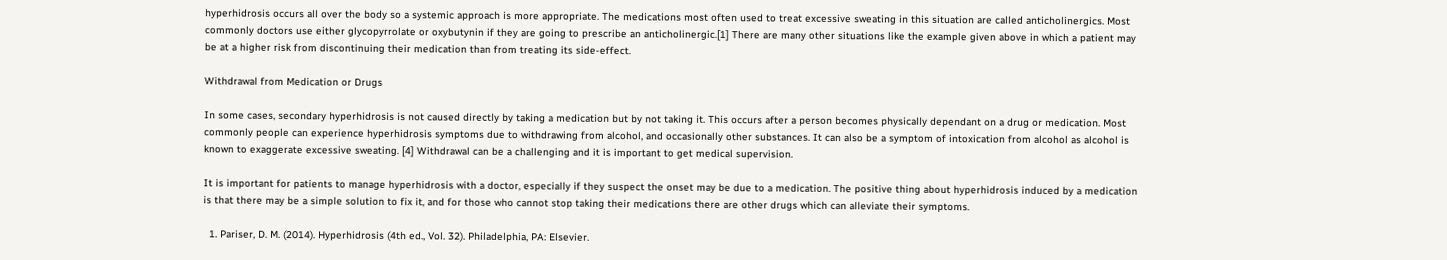hyperhidrosis occurs all over the body so a systemic approach is more appropriate. The medications most often used to treat excessive sweating in this situation are called anticholinergics. Most commonly doctors use either glycopyrrolate or oxybutynin if they are going to prescribe an anticholinergic.[1] There are many other situations like the example given above in which a patient may be at a higher risk from discontinuing their medication than from treating its side-effect.

Withdrawal from Medication or Drugs

In some cases, secondary hyperhidrosis is not caused directly by taking a medication but by not taking it. This occurs after a person becomes physically dependant on a drug or medication. Most commonly people can experience hyperhidrosis symptoms due to withdrawing from alcohol, and occasionally other substances. It can also be a symptom of intoxication from alcohol as alcohol is known to exaggerate excessive sweating. [4] Withdrawal can be a challenging and it is important to get medical supervision.

It is important for patients to manage hyperhidrosis with a doctor, especially if they suspect the onset may be due to a medication. The positive thing about hyperhidrosis induced by a medication is that there may be a simple solution to fix it, and for those who cannot stop taking their medications there are other drugs which can alleviate their symptoms.

  1. Pariser, D. M. (2014). Hyperhidrosis (4th ed., Vol. 32). Philadelphia, PA: Elsevier.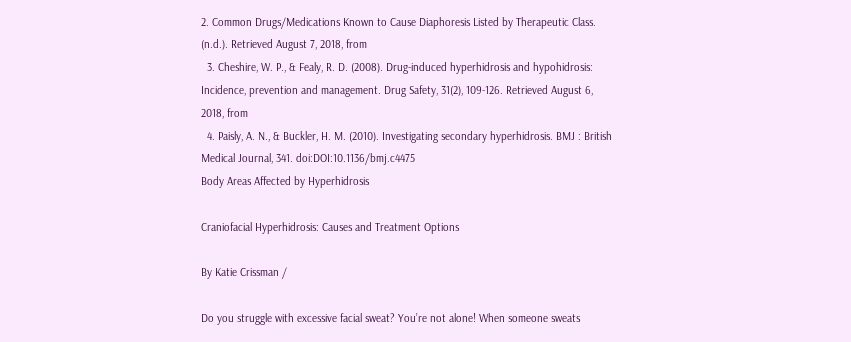2. Common Drugs/Medications Known to Cause Diaphoresis Listed by Therapeutic Class. (n.d.). Retrieved August 7, 2018, from
  3. Cheshire, W. P., & Fealy, R. D. (2008). Drug-induced hyperhidrosis and hypohidrosis: Incidence, prevention and management. Drug Safety, 31(2), 109-126. Retrieved August 6, 2018, from
  4. Paisly, A. N., & Buckler, H. M. (2010). Investigating secondary hyperhidrosis. BMJ : British Medical Journal, 341. doi:DOI:10.1136/bmj.c4475
Body Areas Affected by Hyperhidrosis

Craniofacial Hyperhidrosis: Causes and Treatment Options

By Katie Crissman /

Do you struggle with excessive facial sweat? You’re not alone! When someone sweats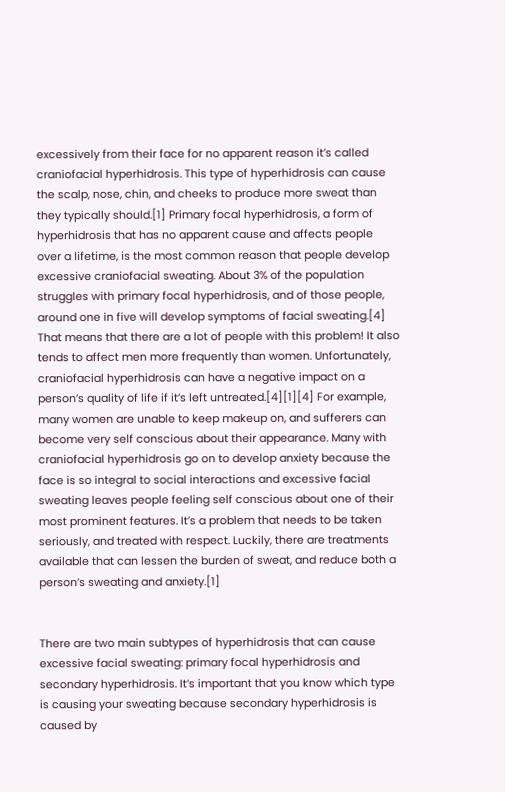excessively from their face for no apparent reason it’s called craniofacial hyperhidrosis. This type of hyperhidrosis can cause the scalp, nose, chin, and cheeks to produce more sweat than they typically should.[1] Primary focal hyperhidrosis, a form of hyperhidrosis that has no apparent cause and affects people over a lifetime, is the most common reason that people develop excessive craniofacial sweating. About 3% of the population struggles with primary focal hyperhidrosis, and of those people, around one in five will develop symptoms of facial sweating.[4] That means that there are a lot of people with this problem! It also tends to affect men more frequently than women. Unfortunately, craniofacial hyperhidrosis can have a negative impact on a person’s quality of life if it’s left untreated.[4][1][4] For example, many women are unable to keep makeup on, and sufferers can become very self conscious about their appearance. Many with craniofacial hyperhidrosis go on to develop anxiety because the face is so integral to social interactions and excessive facial sweating leaves people feeling self conscious about one of their most prominent features. It’s a problem that needs to be taken seriously, and treated with respect. Luckily, there are treatments available that can lessen the burden of sweat, and reduce both a person’s sweating and anxiety.[1]


There are two main subtypes of hyperhidrosis that can cause excessive facial sweating: primary focal hyperhidrosis and secondary hyperhidrosis. It’s important that you know which type is causing your sweating because secondary hyperhidrosis is caused by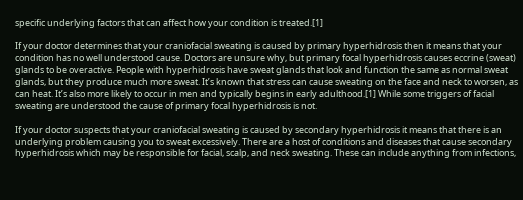specific underlying factors that can affect how your condition is treated.[1]

If your doctor determines that your craniofacial sweating is caused by primary hyperhidrosis then it means that your condition has no well understood cause. Doctors are unsure why, but primary focal hyperhidrosis causes eccrine (sweat) glands to be overactive. People with hyperhidrosis have sweat glands that look and function the same as normal sweat glands, but they produce much more sweat. It’s known that stress can cause sweating on the face and neck to worsen, as can heat. It’s also more likely to occur in men and typically begins in early adulthood.[1] While some triggers of facial sweating are understood the cause of primary focal hyperhidrosis is not.

If your doctor suspects that your craniofacial sweating is caused by secondary hyperhidrosis it means that there is an underlying problem causing you to sweat excessively. There are a host of conditions and diseases that cause secondary hyperhidrosis which may be responsible for facial, scalp, and neck sweating. These can include anything from infections,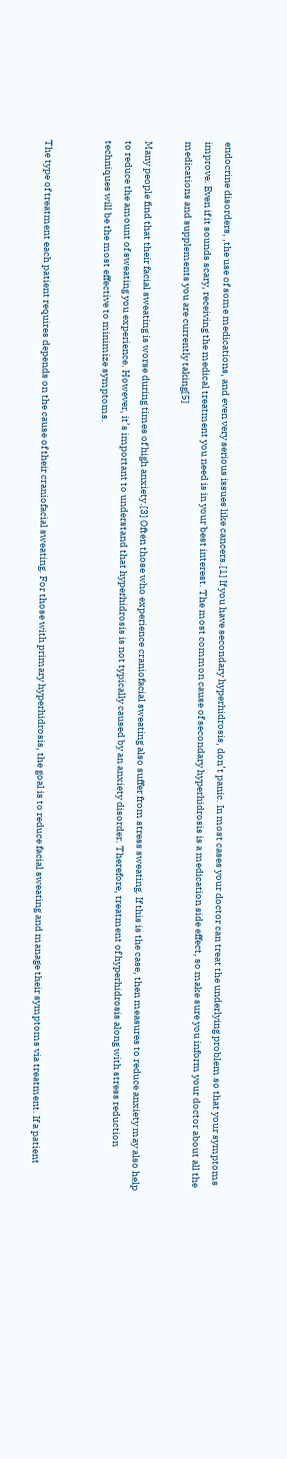endocrine disorders, ,the use of some medications, and even very serious issues like cancers.[1] If you have secondary hyperhidrosis, don’t panic. In most cases your doctor can treat the underlying problem so that your symptoms improve. Even if it sounds scary, receiving the medical treatment you need is in your best interest. The most common cause of secondary hyperhidrosis is a medication side effect, so make sure you inform your doctor about all the medications and supplements you are currently taking[5]

Many people find that their facial sweating is worse during times of high anxiety.[3] Often those who experience craniofacial sweating also suffer from stress sweating. If this is the case, then measures to reduce anxiety may also help to reduce the amount of sweating you experience. However, it’s important to understand that hyperhidrosis is not typically caused by an anxiety disorder. Therefore, treatment of hyperhidrosis along with stress reduction techniques will be the most effective to minimize symptoms.


The type of treatment each patient requires depends on the cause of their craniofacial sweating. For those with primary hyperhidrosis, the goal is to reduce facial sweating and manage their symptoms via treatment. If a patient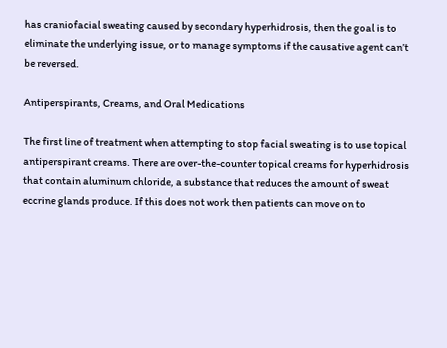has craniofacial sweating caused by secondary hyperhidrosis, then the goal is to eliminate the underlying issue, or to manage symptoms if the causative agent can’t be reversed.

Antiperspirants, Creams, and Oral Medications

The first line of treatment when attempting to stop facial sweating is to use topical antiperspirant creams. There are over-the-counter topical creams for hyperhidrosis that contain aluminum chloride, a substance that reduces the amount of sweat eccrine glands produce. If this does not work then patients can move on to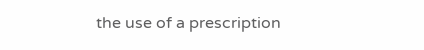the use of a prescription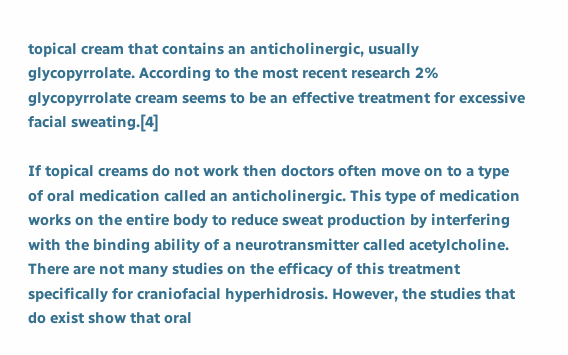topical cream that contains an anticholinergic, usually glycopyrrolate. According to the most recent research 2% glycopyrrolate cream seems to be an effective treatment for excessive facial sweating.[4]

If topical creams do not work then doctors often move on to a type of oral medication called an anticholinergic. This type of medication works on the entire body to reduce sweat production by interfering with the binding ability of a neurotransmitter called acetylcholine. There are not many studies on the efficacy of this treatment specifically for craniofacial hyperhidrosis. However, the studies that do exist show that oral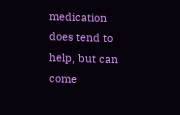medication does tend to help, but can come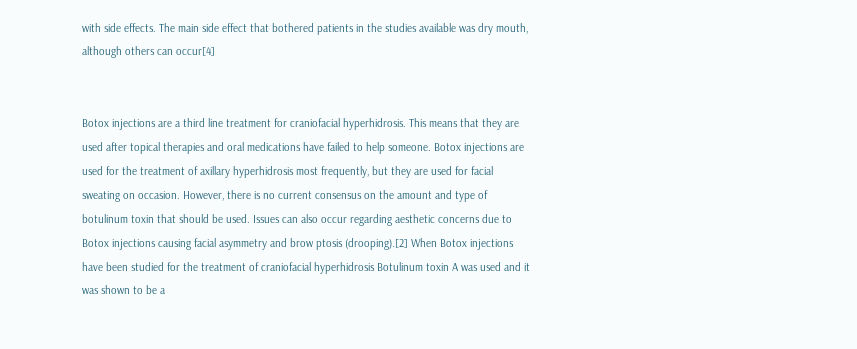with side effects. The main side effect that bothered patients in the studies available was dry mouth, although others can occur[4]


Botox injections are a third line treatment for craniofacial hyperhidrosis. This means that they are used after topical therapies and oral medications have failed to help someone. Botox injections are used for the treatment of axillary hyperhidrosis most frequently, but they are used for facial sweating on occasion. However, there is no current consensus on the amount and type of botulinum toxin that should be used. Issues can also occur regarding aesthetic concerns due to Botox injections causing facial asymmetry and brow ptosis (drooping).[2] When Botox injections have been studied for the treatment of craniofacial hyperhidrosis Botulinum toxin A was used and it was shown to be a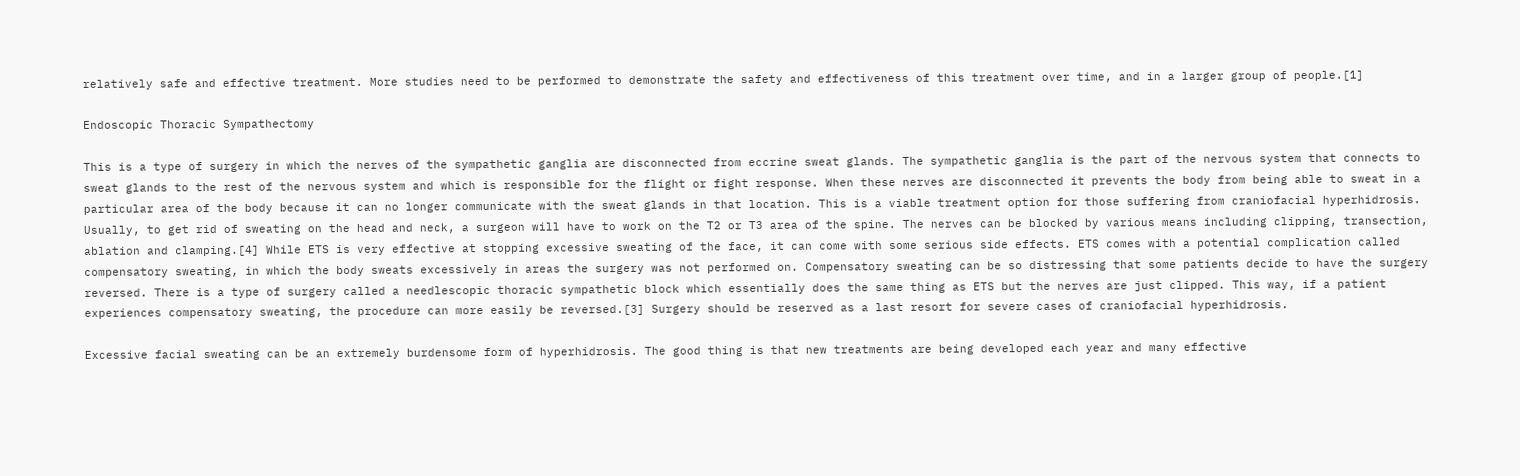relatively safe and effective treatment. More studies need to be performed to demonstrate the safety and effectiveness of this treatment over time, and in a larger group of people.[1]

Endoscopic Thoracic Sympathectomy

This is a type of surgery in which the nerves of the sympathetic ganglia are disconnected from eccrine sweat glands. The sympathetic ganglia is the part of the nervous system that connects to sweat glands to the rest of the nervous system and which is responsible for the flight or fight response. When these nerves are disconnected it prevents the body from being able to sweat in a particular area of the body because it can no longer communicate with the sweat glands in that location. This is a viable treatment option for those suffering from craniofacial hyperhidrosis. Usually, to get rid of sweating on the head and neck, a surgeon will have to work on the T2 or T3 area of the spine. The nerves can be blocked by various means including clipping, transection, ablation and clamping.[4] While ETS is very effective at stopping excessive sweating of the face, it can come with some serious side effects. ETS comes with a potential complication called compensatory sweating, in which the body sweats excessively in areas the surgery was not performed on. Compensatory sweating can be so distressing that some patients decide to have the surgery reversed. There is a type of surgery called a needlescopic thoracic sympathetic block which essentially does the same thing as ETS but the nerves are just clipped. This way, if a patient experiences compensatory sweating, the procedure can more easily be reversed.[3] Surgery should be reserved as a last resort for severe cases of craniofacial hyperhidrosis.

Excessive facial sweating can be an extremely burdensome form of hyperhidrosis. The good thing is that new treatments are being developed each year and many effective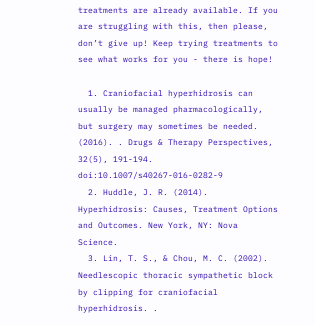treatments are already available. If you are struggling with this, then please, don’t give up! Keep trying treatments to see what works for you - there is hope!

  1. Craniofacial hyperhidrosis can usually be managed pharmacologically, but surgery may sometimes be needed. (2016). . Drugs & Therapy Perspectives, 32(5), 191-194. doi:10.1007/s40267-016-0282-9
  2. Huddle, J. R. (2014). Hyperhidrosis: Causes, Treatment Options and Outcomes. New York, NY: Nova Science.
  3. Lin, T. S., & Chou, M. C. (2002). Needlescopic thoracic sympathetic block by clipping for craniofacial hyperhidrosis. .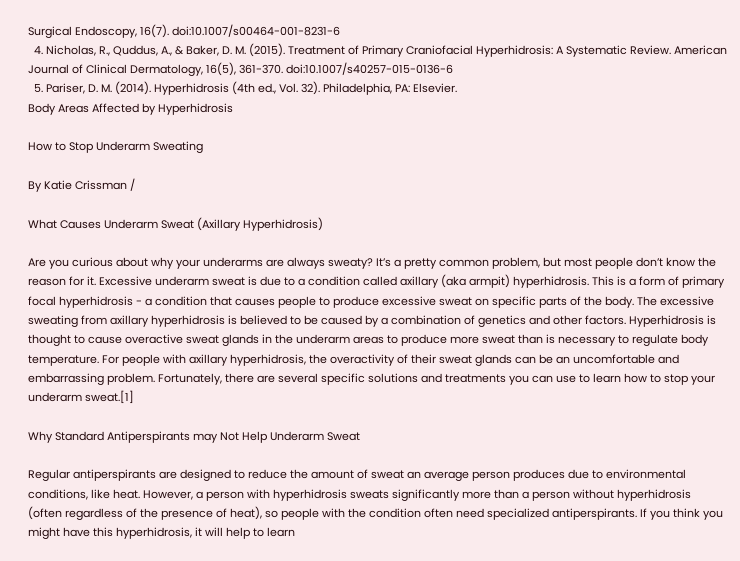Surgical Endoscopy, 16(7). doi:10.1007/s00464-001-8231-6
  4. Nicholas, R., Quddus, A., & Baker, D. M. (2015). Treatment of Primary Craniofacial Hyperhidrosis: A Systematic Review. American Journal of Clinical Dermatology, 16(5), 361-370. doi:10.1007/s40257-015-0136-6
  5. Pariser, D. M. (2014). Hyperhidrosis (4th ed., Vol. 32). Philadelphia, PA: Elsevier.
Body Areas Affected by Hyperhidrosis

How to Stop Underarm Sweating

By Katie Crissman /

What Causes Underarm Sweat (Axillary Hyperhidrosis)

Are you curious about why your underarms are always sweaty? It’s a pretty common problem, but most people don’t know the reason for it. Excessive underarm sweat is due to a condition called axillary (aka armpit) hyperhidrosis. This is a form of primary focal hyperhidrosis - a condition that causes people to produce excessive sweat on specific parts of the body. The excessive sweating from axillary hyperhidrosis is believed to be caused by a combination of genetics and other factors. Hyperhidrosis is thought to cause overactive sweat glands in the underarm areas to produce more sweat than is necessary to regulate body temperature. For people with axillary hyperhidrosis, the overactivity of their sweat glands can be an uncomfortable and embarrassing problem. Fortunately, there are several specific solutions and treatments you can use to learn how to stop your underarm sweat.[1]

Why Standard Antiperspirants may Not Help Underarm Sweat

Regular antiperspirants are designed to reduce the amount of sweat an average person produces due to environmental conditions, like heat. However, a person with hyperhidrosis sweats significantly more than a person without hyperhidrosis (often regardless of the presence of heat), so people with the condition often need specialized antiperspirants. If you think you might have this hyperhidrosis, it will help to learn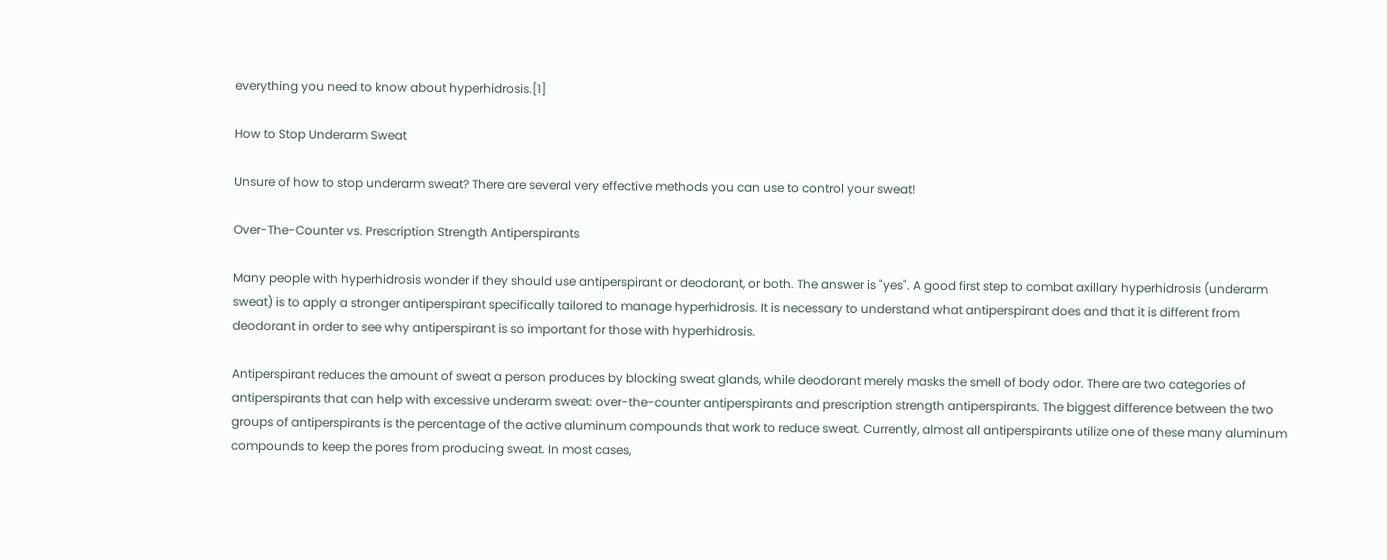everything you need to know about hyperhidrosis.[1]

How to Stop Underarm Sweat

Unsure of how to stop underarm sweat? There are several very effective methods you can use to control your sweat!

Over-The-Counter vs. Prescription Strength Antiperspirants

Many people with hyperhidrosis wonder if they should use antiperspirant or deodorant, or both. The answer is "yes". A good first step to combat axillary hyperhidrosis (underarm sweat) is to apply a stronger antiperspirant specifically tailored to manage hyperhidrosis. It is necessary to understand what antiperspirant does and that it is different from deodorant in order to see why antiperspirant is so important for those with hyperhidrosis.

Antiperspirant reduces the amount of sweat a person produces by blocking sweat glands, while deodorant merely masks the smell of body odor. There are two categories of antiperspirants that can help with excessive underarm sweat: over-the-counter antiperspirants and prescription strength antiperspirants. The biggest difference between the two groups of antiperspirants is the percentage of the active aluminum compounds that work to reduce sweat. Currently, almost all antiperspirants utilize one of these many aluminum compounds to keep the pores from producing sweat. In most cases,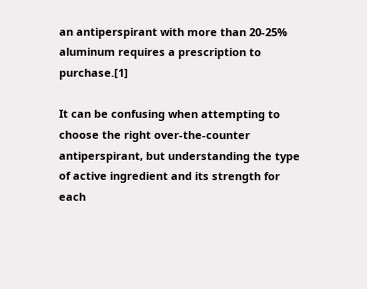an antiperspirant with more than 20-25% aluminum requires a prescription to purchase.[1]

It can be confusing when attempting to choose the right over-the-counter antiperspirant, but understanding the type of active ingredient and its strength for each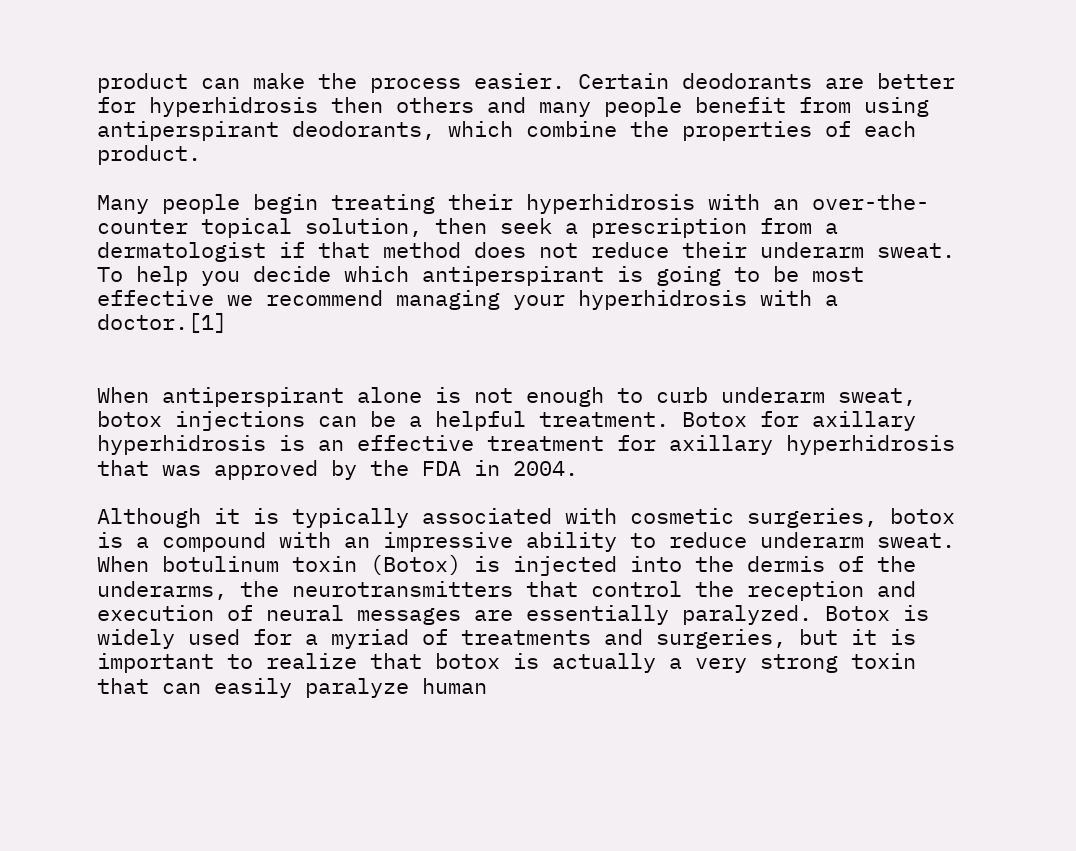product can make the process easier. Certain deodorants are better for hyperhidrosis then others and many people benefit from using antiperspirant deodorants, which combine the properties of each product.

Many people begin treating their hyperhidrosis with an over-the-counter topical solution, then seek a prescription from a dermatologist if that method does not reduce their underarm sweat. To help you decide which antiperspirant is going to be most effective we recommend managing your hyperhidrosis with a doctor.[1]


When antiperspirant alone is not enough to curb underarm sweat, botox injections can be a helpful treatment. Botox for axillary hyperhidrosis is an effective treatment for axillary hyperhidrosis that was approved by the FDA in 2004.

Although it is typically associated with cosmetic surgeries, botox is a compound with an impressive ability to reduce underarm sweat. When botulinum toxin (Botox) is injected into the dermis of the underarms, the neurotransmitters that control the reception and execution of neural messages are essentially paralyzed. Botox is widely used for a myriad of treatments and surgeries, but it is important to realize that botox is actually a very strong toxin that can easily paralyze human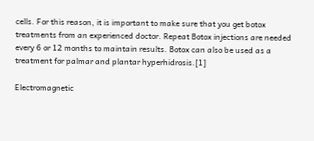cells. For this reason, it is important to make sure that you get botox treatments from an experienced doctor. Repeat Botox injections are needed every 6 or 12 months to maintain results. Botox can also be used as a treatment for palmar and plantar hyperhidrosis.[1]

Electromagnetic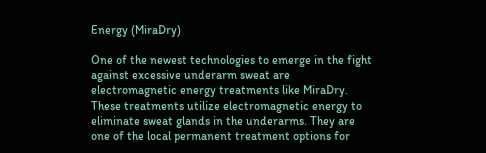Energy (MiraDry)

One of the newest technologies to emerge in the fight against excessive underarm sweat are electromagnetic energy treatments like MiraDry. These treatments utilize electromagnetic energy to eliminate sweat glands in the underarms. They are one of the local permanent treatment options for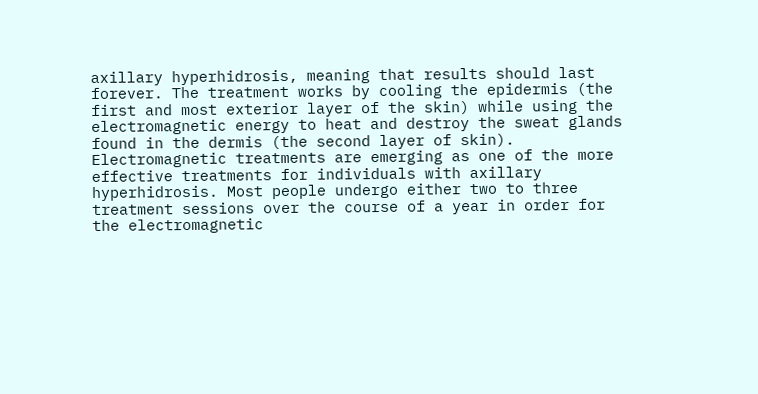axillary hyperhidrosis, meaning that results should last forever. The treatment works by cooling the epidermis (the first and most exterior layer of the skin) while using the electromagnetic energy to heat and destroy the sweat glands found in the dermis (the second layer of skin). Electromagnetic treatments are emerging as one of the more effective treatments for individuals with axillary hyperhidrosis. Most people undergo either two to three treatment sessions over the course of a year in order for the electromagnetic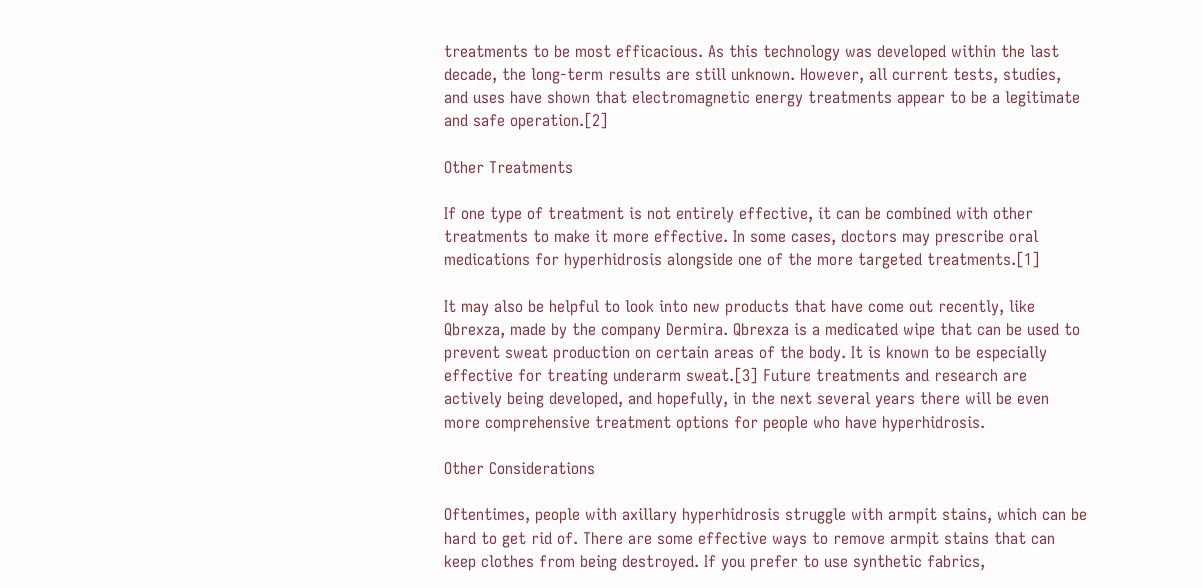treatments to be most efficacious. As this technology was developed within the last decade, the long-term results are still unknown. However, all current tests, studies, and uses have shown that electromagnetic energy treatments appear to be a legitimate and safe operation.[2]

Other Treatments

If one type of treatment is not entirely effective, it can be combined with other treatments to make it more effective. In some cases, doctors may prescribe oral medications for hyperhidrosis alongside one of the more targeted treatments.[1]

It may also be helpful to look into new products that have come out recently, like Qbrexza, made by the company Dermira. Qbrexza is a medicated wipe that can be used to prevent sweat production on certain areas of the body. It is known to be especially effective for treating underarm sweat.[3] Future treatments and research are actively being developed, and hopefully, in the next several years there will be even more comprehensive treatment options for people who have hyperhidrosis.

Other Considerations

Oftentimes, people with axillary hyperhidrosis struggle with armpit stains, which can be hard to get rid of. There are some effective ways to remove armpit stains that can keep clothes from being destroyed. If you prefer to use synthetic fabrics,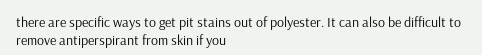there are specific ways to get pit stains out of polyester. It can also be difficult to remove antiperspirant from skin if you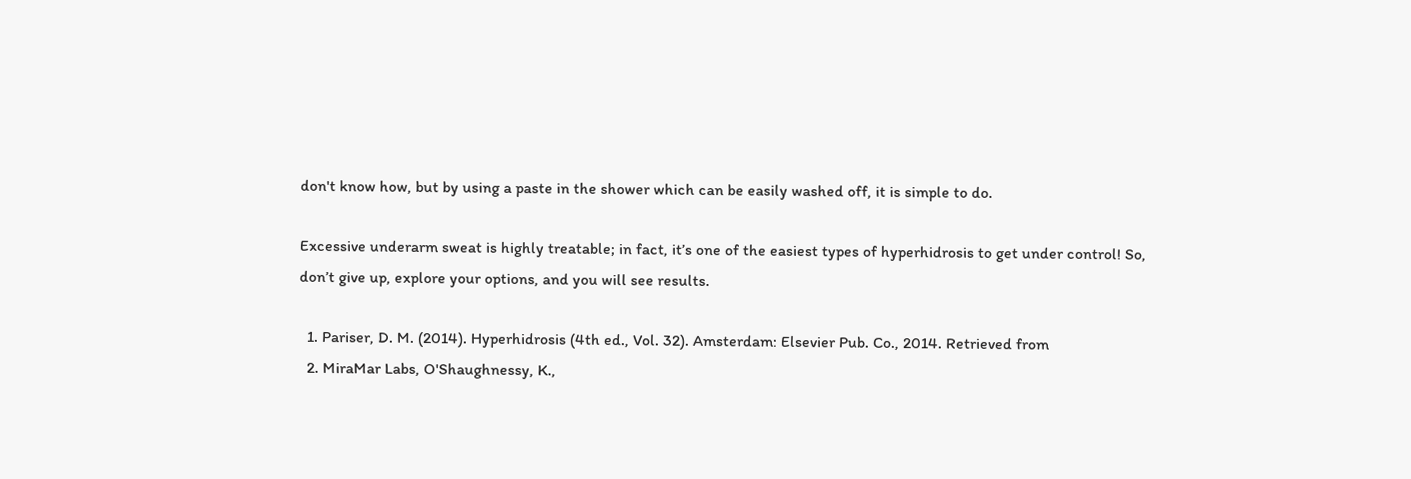don't know how, but by using a paste in the shower which can be easily washed off, it is simple to do.

Excessive underarm sweat is highly treatable; in fact, it’s one of the easiest types of hyperhidrosis to get under control! So, don’t give up, explore your options, and you will see results.

  1. Pariser, D. M. (2014). Hyperhidrosis (4th ed., Vol. 32). Amsterdam: Elsevier Pub. Co., 2014. Retrieved from
  2. MiraMar Labs, O'Shaughnessy, K.,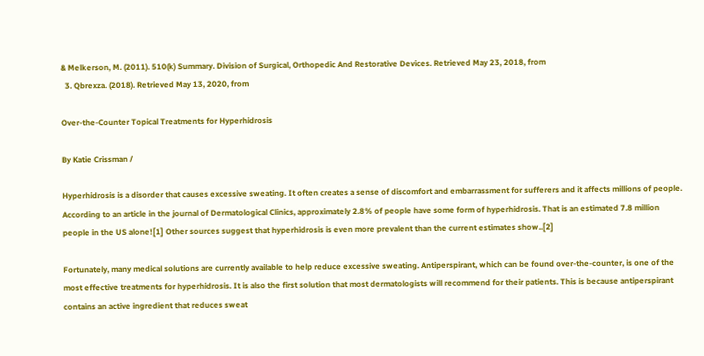& Melkerson, M. (2011). 510(k) Summary. Division of Surgical, Orthopedic And Restorative Devices. Retrieved May 23, 2018, from
  3. Qbrexza. (2018). Retrieved May 13, 2020, from

Over-the-Counter Topical Treatments for Hyperhidrosis

By Katie Crissman /

Hyperhidrosis is a disorder that causes excessive sweating. It often creates a sense of discomfort and embarrassment for sufferers and it affects millions of people. According to an article in the journal of Dermatological Clinics, approximately 2.8% of people have some form of hyperhidrosis. That is an estimated 7.8 million people in the US alone![1] Other sources suggest that hyperhidrosis is even more prevalent than the current estimates show..[2]

Fortunately, many medical solutions are currently available to help reduce excessive sweating. Antiperspirant, which can be found over-the-counter, is one of the most effective treatments for hyperhidrosis. It is also the first solution that most dermatologists will recommend for their patients. This is because antiperspirant contains an active ingredient that reduces sweat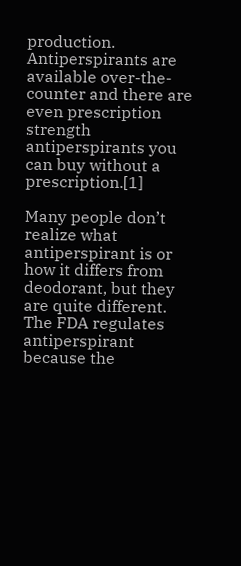production. Antiperspirants are available over-the-counter and there are even prescription strength antiperspirants you can buy without a prescription.[1]

Many people don’t realize what antiperspirant is or how it differs from deodorant, but they are quite different. The FDA regulates antiperspirant because the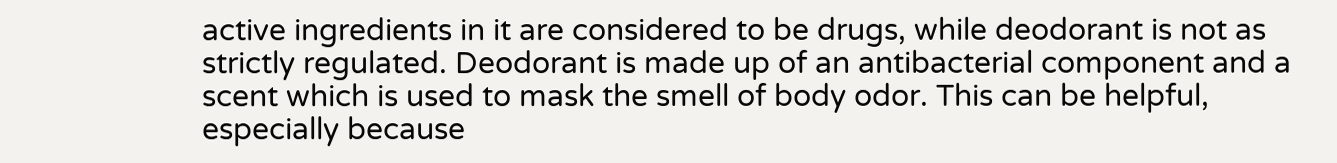active ingredients in it are considered to be drugs, while deodorant is not as strictly regulated. Deodorant is made up of an antibacterial component and a scent which is used to mask the smell of body odor. This can be helpful, especially because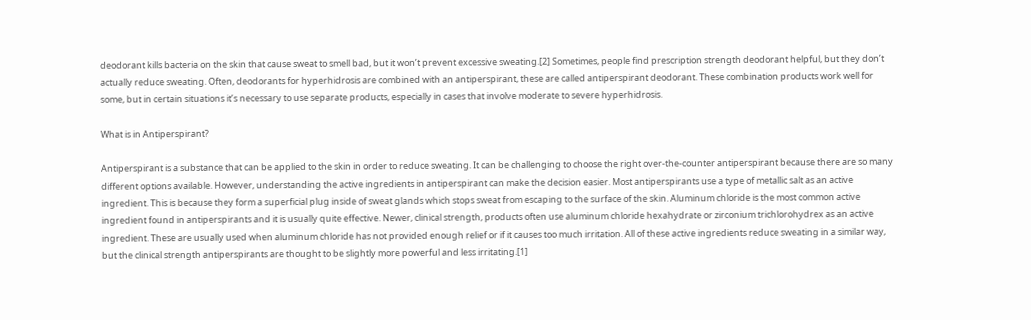deodorant kills bacteria on the skin that cause sweat to smell bad, but it won’t prevent excessive sweating.[2] Sometimes, people find prescription strength deodorant helpful, but they don’t actually reduce sweating. Often, deodorants for hyperhidrosis are combined with an antiperspirant, these are called antiperspirant deodorant. These combination products work well for some, but in certain situations it’s necessary to use separate products, especially in cases that involve moderate to severe hyperhidrosis.

What is in Antiperspirant?

Antiperspirant is a substance that can be applied to the skin in order to reduce sweating. It can be challenging to choose the right over-the-counter antiperspirant because there are so many different options available. However, understanding the active ingredients in antiperspirant can make the decision easier. Most antiperspirants use a type of metallic salt as an active ingredient. This is because they form a superficial plug inside of sweat glands which stops sweat from escaping to the surface of the skin. Aluminum chloride is the most common active ingredient found in antiperspirants and it is usually quite effective. Newer, clinical strength, products often use aluminum chloride hexahydrate or zirconium trichlorohydrex as an active ingredient. These are usually used when aluminum chloride has not provided enough relief or if it causes too much irritation. All of these active ingredients reduce sweating in a similar way, but the clinical strength antiperspirants are thought to be slightly more powerful and less irritating.[1]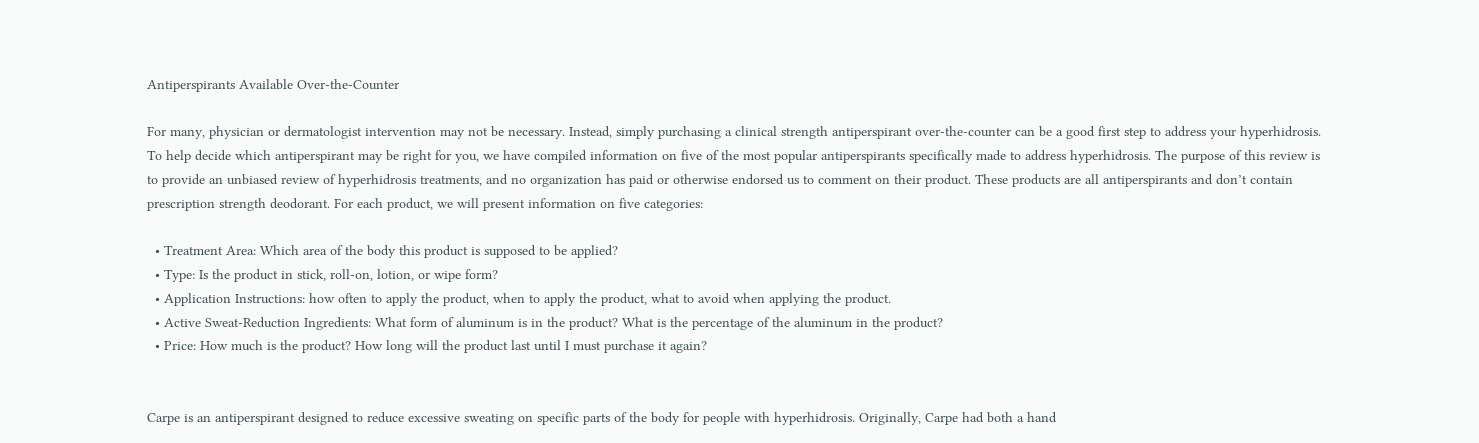Antiperspirants Available Over-the-Counter

For many, physician or dermatologist intervention may not be necessary. Instead, simply purchasing a clinical strength antiperspirant over-the-counter can be a good first step to address your hyperhidrosis. To help decide which antiperspirant may be right for you, we have compiled information on five of the most popular antiperspirants specifically made to address hyperhidrosis. The purpose of this review is to provide an unbiased review of hyperhidrosis treatments, and no organization has paid or otherwise endorsed us to comment on their product. These products are all antiperspirants and don’t contain prescription strength deodorant. For each product, we will present information on five categories:

  • Treatment Area: Which area of the body this product is supposed to be applied?
  • Type: Is the product in stick, roll-on, lotion, or wipe form?
  • Application Instructions: how often to apply the product, when to apply the product, what to avoid when applying the product.
  • Active Sweat-Reduction Ingredients: What form of aluminum is in the product? What is the percentage of the aluminum in the product?
  • Price: How much is the product? How long will the product last until I must purchase it again?


Carpe is an antiperspirant designed to reduce excessive sweating on specific parts of the body for people with hyperhidrosis. Originally, Carpe had both a hand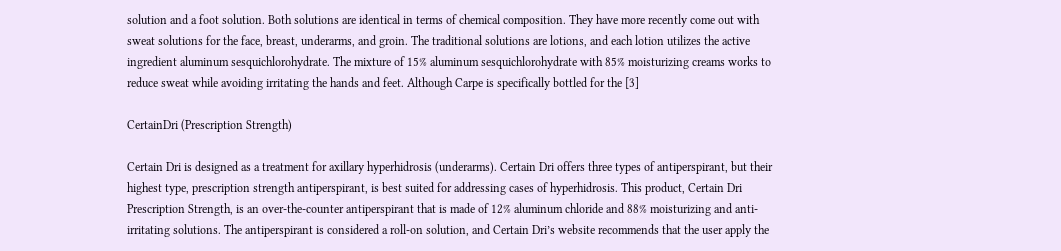solution and a foot solution. Both solutions are identical in terms of chemical composition. They have more recently come out with sweat solutions for the face, breast, underarms, and groin. The traditional solutions are lotions, and each lotion utilizes the active ingredient aluminum sesquichlorohydrate. The mixture of 15% aluminum sesquichlorohydrate with 85% moisturizing creams works to reduce sweat while avoiding irritating the hands and feet. Although Carpe is specifically bottled for the [3]

CertainDri (Prescription Strength)

Certain Dri is designed as a treatment for axillary hyperhidrosis (underarms). Certain Dri offers three types of antiperspirant, but their highest type, prescription strength antiperspirant, is best suited for addressing cases of hyperhidrosis. This product, Certain Dri Prescription Strength, is an over-the-counter antiperspirant that is made of 12% aluminum chloride and 88% moisturizing and anti-irritating solutions. The antiperspirant is considered a roll-on solution, and Certain Dri’s website recommends that the user apply the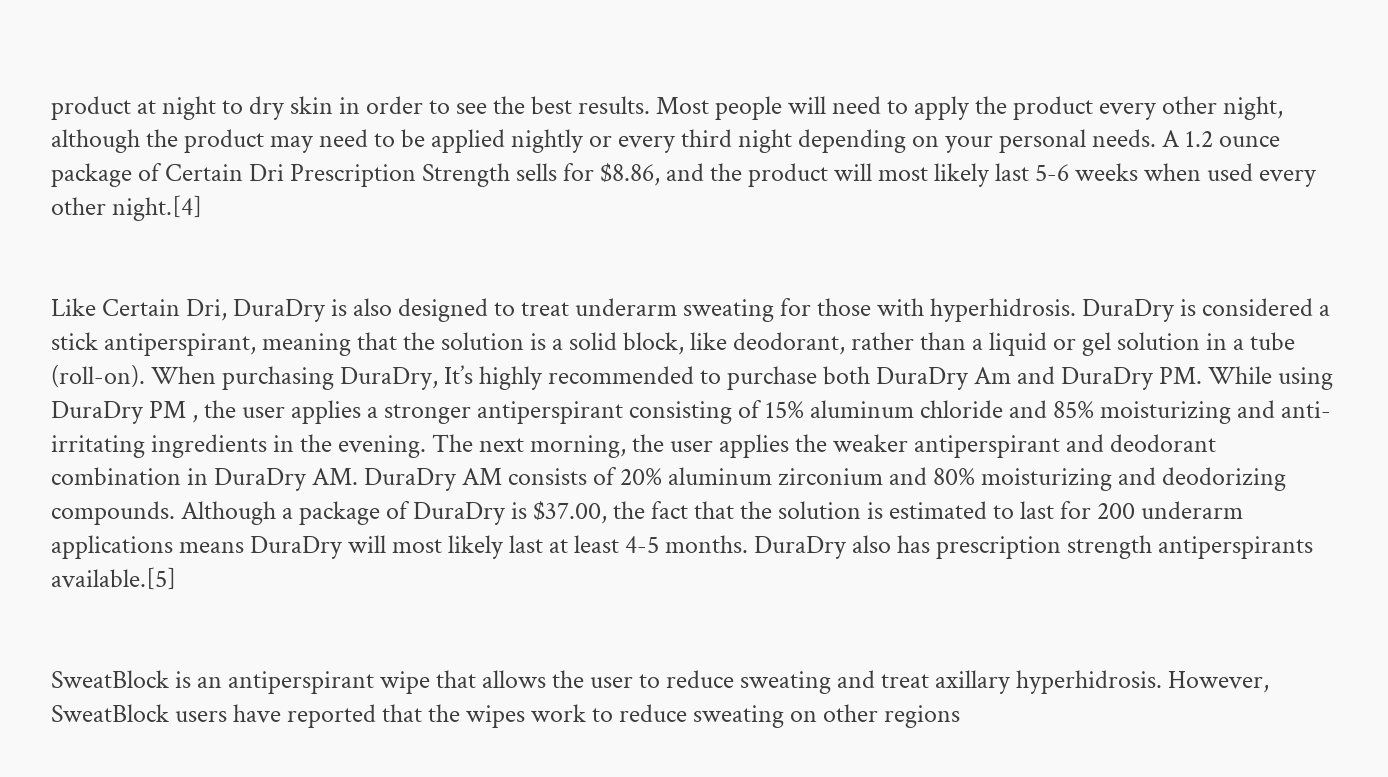product at night to dry skin in order to see the best results. Most people will need to apply the product every other night, although the product may need to be applied nightly or every third night depending on your personal needs. A 1.2 ounce package of Certain Dri Prescription Strength sells for $8.86, and the product will most likely last 5-6 weeks when used every other night.[4]


Like Certain Dri, DuraDry is also designed to treat underarm sweating for those with hyperhidrosis. DuraDry is considered a stick antiperspirant, meaning that the solution is a solid block, like deodorant, rather than a liquid or gel solution in a tube (roll-on). When purchasing DuraDry, It’s highly recommended to purchase both DuraDry Am and DuraDry PM. While using DuraDry PM , the user applies a stronger antiperspirant consisting of 15% aluminum chloride and 85% moisturizing and anti-irritating ingredients in the evening. The next morning, the user applies the weaker antiperspirant and deodorant combination in DuraDry AM. DuraDry AM consists of 20% aluminum zirconium and 80% moisturizing and deodorizing compounds. Although a package of DuraDry is $37.00, the fact that the solution is estimated to last for 200 underarm applications means DuraDry will most likely last at least 4-5 months. DuraDry also has prescription strength antiperspirants available.[5]


SweatBlock is an antiperspirant wipe that allows the user to reduce sweating and treat axillary hyperhidrosis. However, SweatBlock users have reported that the wipes work to reduce sweating on other regions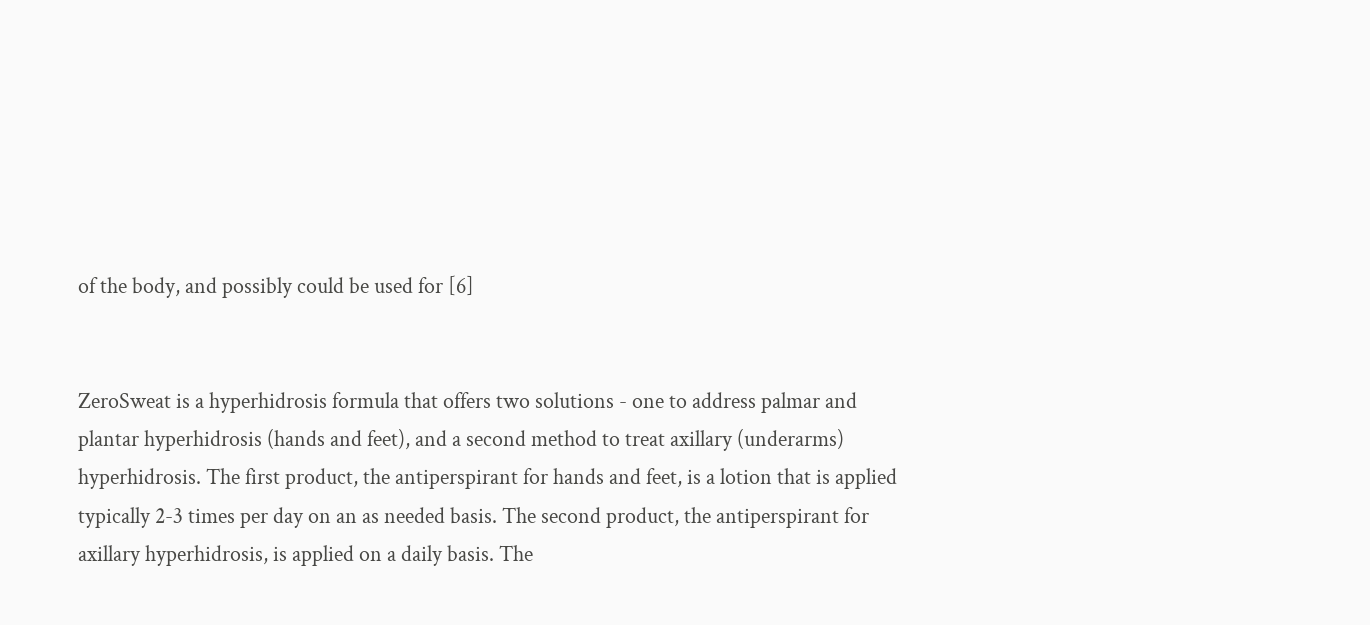of the body, and possibly could be used for [6]


ZeroSweat is a hyperhidrosis formula that offers two solutions - one to address palmar and plantar hyperhidrosis (hands and feet), and a second method to treat axillary (underarms) hyperhidrosis. The first product, the antiperspirant for hands and feet, is a lotion that is applied typically 2-3 times per day on an as needed basis. The second product, the antiperspirant for axillary hyperhidrosis, is applied on a daily basis. The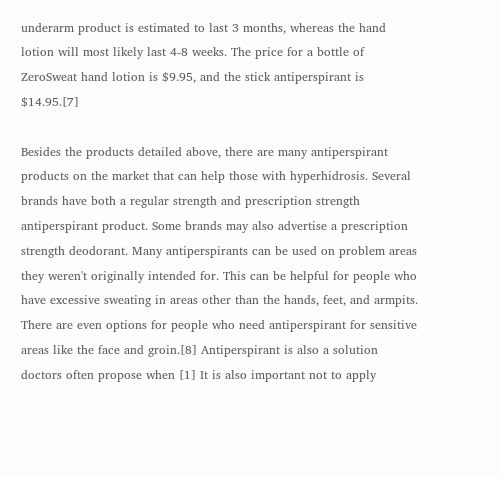underarm product is estimated to last 3 months, whereas the hand lotion will most likely last 4-8 weeks. The price for a bottle of ZeroSweat hand lotion is $9.95, and the stick antiperspirant is $14.95.[7]

Besides the products detailed above, there are many antiperspirant products on the market that can help those with hyperhidrosis. Several brands have both a regular strength and prescription strength antiperspirant product. Some brands may also advertise a prescription strength deodorant. Many antiperspirants can be used on problem areas they weren't originally intended for. This can be helpful for people who have excessive sweating in areas other than the hands, feet, and armpits. There are even options for people who need antiperspirant for sensitive areas like the face and groin.[8] Antiperspirant is also a solution doctors often propose when [1] It is also important not to apply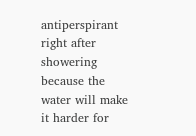antiperspirant right after showering because the water will make it harder for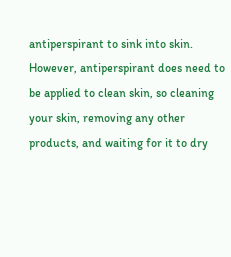antiperspirant to sink into skin. However, antiperspirant does need to be applied to clean skin, so cleaning your skin, removing any other products, and waiting for it to dry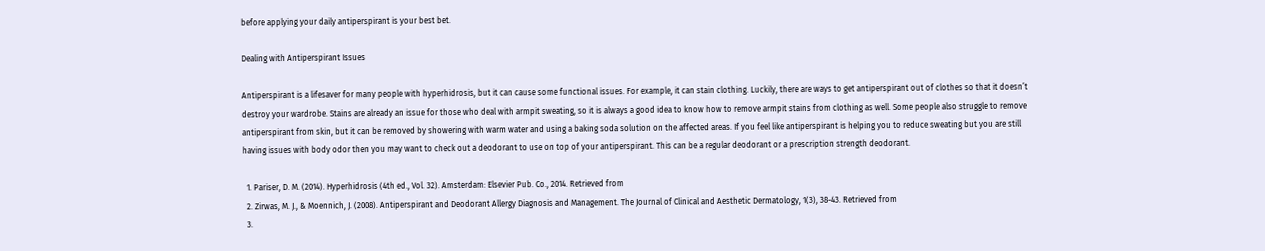before applying your daily antiperspirant is your best bet.

Dealing with Antiperspirant Issues

Antiperspirant is a lifesaver for many people with hyperhidrosis, but it can cause some functional issues. For example, it can stain clothing. Luckily, there are ways to get antiperspirant out of clothes so that it doesn’t destroy your wardrobe. Stains are already an issue for those who deal with armpit sweating, so it is always a good idea to know how to remove armpit stains from clothing as well. Some people also struggle to remove antiperspirant from skin, but it can be removed by showering with warm water and using a baking soda solution on the affected areas. If you feel like antiperspirant is helping you to reduce sweating but you are still having issues with body odor then you may want to check out a deodorant to use on top of your antiperspirant. This can be a regular deodorant or a prescription strength deodorant.

  1. Pariser, D. M. (2014). Hyperhidrosis (4th ed., Vol. 32). Amsterdam: Elsevier Pub. Co., 2014. Retrieved from
  2. Zirwas, M. J., & Moennich, J. (2008). Antiperspirant and Deodorant Allergy Diagnosis and Management. The Journal of Clinical and Aesthetic Dermatology, 1(3), 38-43. Retrieved from
  3.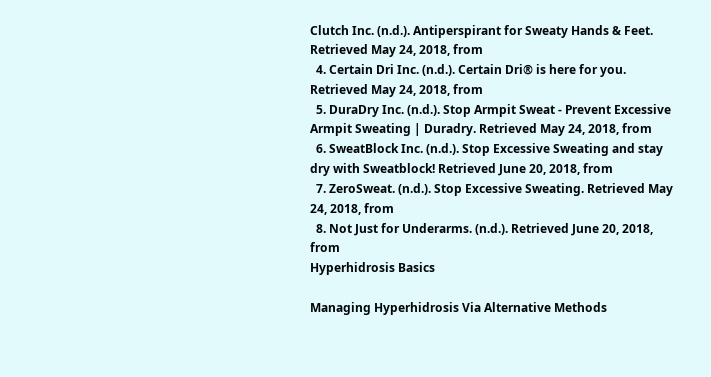Clutch Inc. (n.d.). Antiperspirant for Sweaty Hands & Feet. Retrieved May 24, 2018, from
  4. Certain Dri Inc. (n.d.). Certain Dri® is here for you. Retrieved May 24, 2018, from
  5. DuraDry Inc. (n.d.). Stop Armpit Sweat - Prevent Excessive Armpit Sweating | Duradry. Retrieved May 24, 2018, from
  6. SweatBlock Inc. (n.d.). Stop Excessive Sweating and stay dry with Sweatblock! Retrieved June 20, 2018, from
  7. ZeroSweat. (n.d.). Stop Excessive Sweating. Retrieved May 24, 2018, from
  8. Not Just for Underarms. (n.d.). Retrieved June 20, 2018, from
Hyperhidrosis Basics

Managing Hyperhidrosis Via Alternative Methods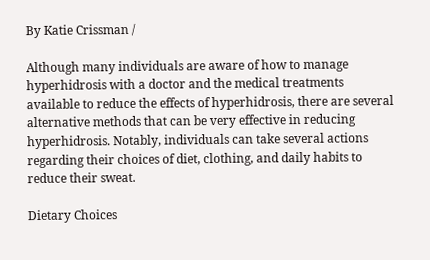By Katie Crissman /

Although many individuals are aware of how to manage hyperhidrosis with a doctor and the medical treatments available to reduce the effects of hyperhidrosis, there are several alternative methods that can be very effective in reducing hyperhidrosis. Notably, individuals can take several actions regarding their choices of diet, clothing, and daily habits to reduce their sweat.

Dietary Choices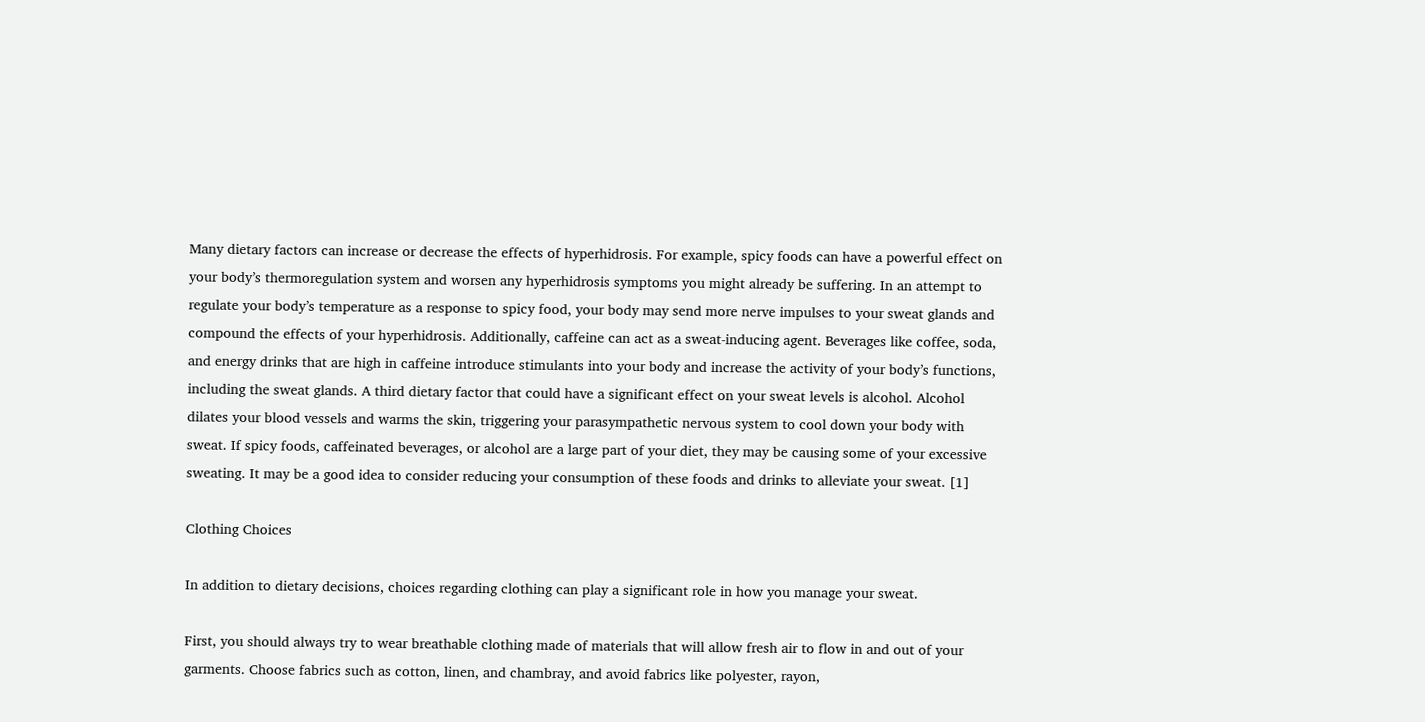Many dietary factors can increase or decrease the effects of hyperhidrosis. For example, spicy foods can have a powerful effect on your body’s thermoregulation system and worsen any hyperhidrosis symptoms you might already be suffering. In an attempt to regulate your body’s temperature as a response to spicy food, your body may send more nerve impulses to your sweat glands and compound the effects of your hyperhidrosis. Additionally, caffeine can act as a sweat-inducing agent. Beverages like coffee, soda, and energy drinks that are high in caffeine introduce stimulants into your body and increase the activity of your body’s functions, including the sweat glands. A third dietary factor that could have a significant effect on your sweat levels is alcohol. Alcohol dilates your blood vessels and warms the skin, triggering your parasympathetic nervous system to cool down your body with sweat. If spicy foods, caffeinated beverages, or alcohol are a large part of your diet, they may be causing some of your excessive sweating. It may be a good idea to consider reducing your consumption of these foods and drinks to alleviate your sweat. [1]

Clothing Choices

In addition to dietary decisions, choices regarding clothing can play a significant role in how you manage your sweat.

First, you should always try to wear breathable clothing made of materials that will allow fresh air to flow in and out of your garments. Choose fabrics such as cotton, linen, and chambray, and avoid fabrics like polyester, rayon,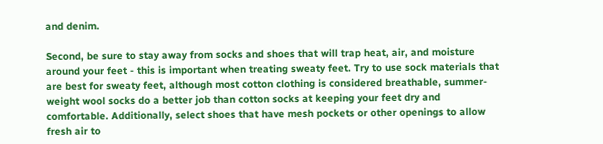and denim.

Second, be sure to stay away from socks and shoes that will trap heat, air, and moisture around your feet - this is important when treating sweaty feet. Try to use sock materials that are best for sweaty feet, although most cotton clothing is considered breathable, summer-weight wool socks do a better job than cotton socks at keeping your feet dry and comfortable. Additionally, select shoes that have mesh pockets or other openings to allow fresh air to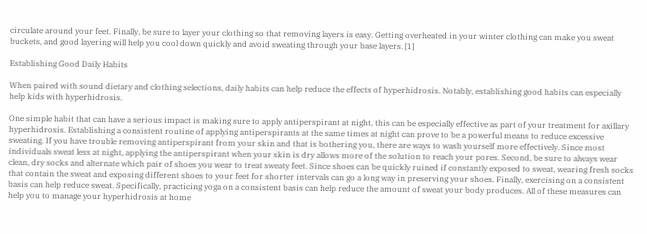circulate around your feet. Finally, be sure to layer your clothing so that removing layers is easy. Getting overheated in your winter clothing can make you sweat buckets, and good layering will help you cool down quickly and avoid sweating through your base layers. [1]

Establishing Good Daily Habits

When paired with sound dietary and clothing selections, daily habits can help reduce the effects of hyperhidrosis. Notably, establishing good habits can especially help kids with hyperhidrosis.

One simple habit that can have a serious impact is making sure to apply antiperspirant at night, this can be especially effective as part of your treatment for axillary hyperhidrosis. Establishing a consistent routine of applying antiperspirants at the same times at night can prove to be a powerful means to reduce excessive sweating. If you have trouble removing antiperspirant from your skin and that is bothering you, there are ways to wash yourself more effectively. Since most individuals sweat less at night, applying the antiperspirant when your skin is dry allows more of the solution to reach your pores. Second, be sure to always wear clean, dry socks and alternate which pair of shoes you wear to treat sweaty feet. Since shoes can be quickly ruined if constantly exposed to sweat, wearing fresh socks that contain the sweat and exposing different shoes to your feet for shorter intervals can go a long way in preserving your shoes. Finally, exercising on a consistent basis can help reduce sweat. Specifically, practicing yoga on a consistent basis can help reduce the amount of sweat your body produces. All of these measures can help you to manage your hyperhidrosis at home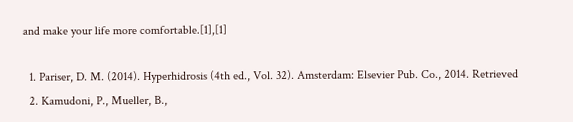and make your life more comfortable.[1],[1]

  1. Pariser, D. M. (2014). Hyperhidrosis (4th ed., Vol. 32). Amsterdam: Elsevier Pub. Co., 2014. Retrieved
  2. Kamudoni, P., Mueller, B.,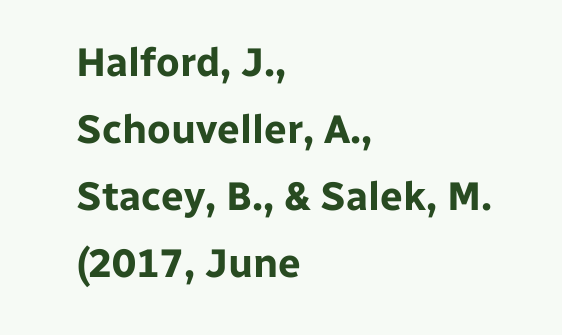Halford, J., Schouveller, A., Stacey, B., & Salek, M. (2017, June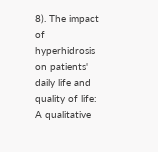8). The impact of hyperhidrosis on patients' daily life and quality of life: A qualitative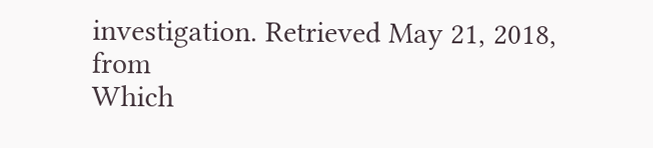investigation. Retrieved May 21, 2018, from
Which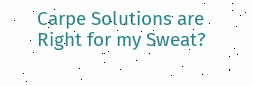Carpe Solutions are Right for my Sweat?